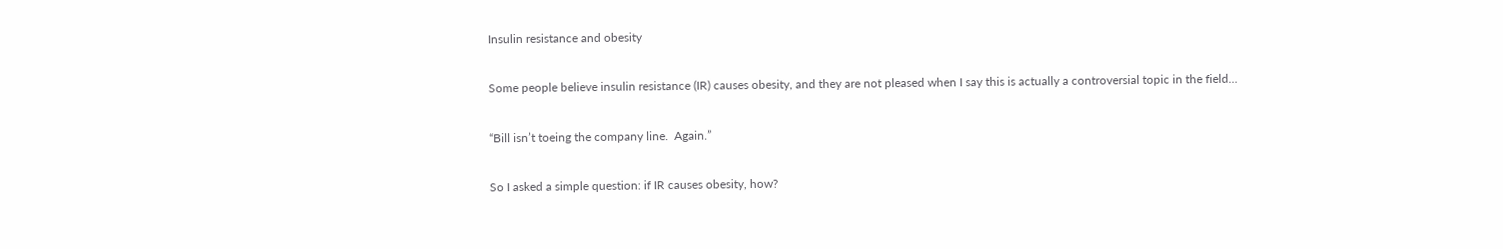Insulin resistance and obesity

Some people believe insulin resistance (IR) causes obesity, and they are not pleased when I say this is actually a controversial topic in the field…

“Bill isn’t toeing the company line.  Again.”

So I asked a simple question: if IR causes obesity, how?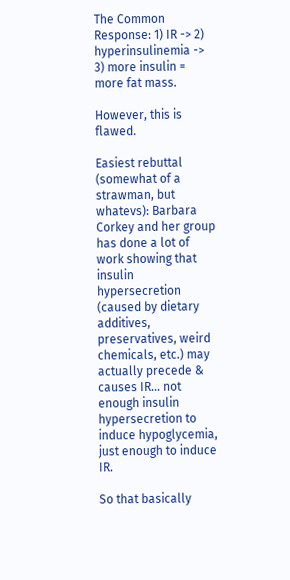The Common Response: 1) IR -> 2) hyperinsulinemia -> 3) more insulin = more fat mass.

However, this is flawed.

Easiest rebuttal (somewhat of a strawman, but whatevs): Barbara Corkey and her group has done a lot of work showing that insulin hypersecretion (caused by dietary additives, preservatives, weird chemicals, etc.) may actually precede & causes IR… not enough insulin hypersecretion to induce hypoglycemia, just enough to induce IR.

So that basically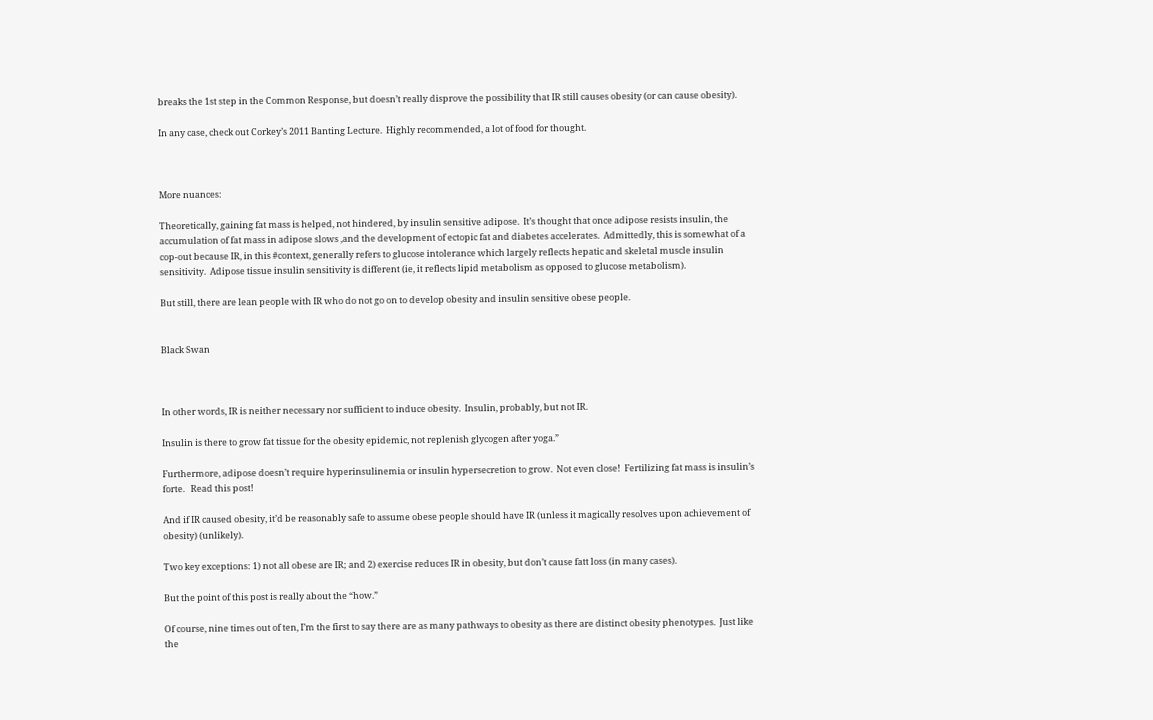breaks the 1st step in the Common Response, but doesn’t really disprove the possibility that IR still causes obesity (or can cause obesity).

In any case, check out Corkey’s 2011 Banting Lecture.  Highly recommended, a lot of food for thought.



More nuances:

Theoretically, gaining fat mass is helped, not hindered, by insulin sensitive adipose.  It’s thought that once adipose resists insulin, the accumulation of fat mass in adipose slows ,and the development of ectopic fat and diabetes accelerates.  Admittedly, this is somewhat of a cop-out because IR, in this #context, generally refers to glucose intolerance which largely reflects hepatic and skeletal muscle insulin sensitivity.  Adipose tissue insulin sensitivity is different (ie, it reflects lipid metabolism as opposed to glucose metabolism).

But still, there are lean people with IR who do not go on to develop obesity and insulin sensitive obese people.


Black Swan



In other words, IR is neither necessary nor sufficient to induce obesity.  Insulin, probably, but not IR.

Insulin is there to grow fat tissue for the obesity epidemic, not replenish glycogen after yoga.”

Furthermore, adipose doesn’t require hyperinsulinemia or insulin hypersecretion to grow.  Not even close!  Fertilizing fat mass is insulin’s forte.   Read this post!

And if IR caused obesity, it’d be reasonably safe to assume obese people should have IR (unless it magically resolves upon achievement of obesity) (unlikely).

Two key exceptions: 1) not all obese are IR; and 2) exercise reduces IR in obesity, but don’t cause fatt loss (in many cases).

But the point of this post is really about the “how.”

Of course, nine times out of ten, I’m the first to say there are as many pathways to obesity as there are distinct obesity phenotypes.  Just like the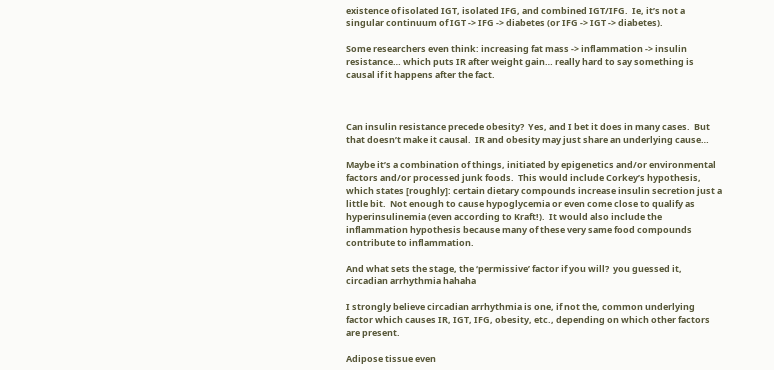existence of isolated IGT, isolated IFG, and combined IGT/IFG.  Ie, it’s not a singular continuum of IGT -> IFG -> diabetes (or IFG -> IGT -> diabetes).

Some researchers even think: increasing fat mass -> inflammation -> insulin resistance… which puts IR after weight gain… really hard to say something is causal if it happens after the fact.



Can insulin resistance precede obesity?  Yes, and I bet it does in many cases.  But that doesn’t make it causal.  IR and obesity may just share an underlying cause…

Maybe it’s a combination of things, initiated by epigenetics and/or environmental factors and/or processed junk foods.  This would include Corkey’s hypothesis, which states [roughly]: certain dietary compounds increase insulin secretion just a little bit.  Not enough to cause hypoglycemia or even come close to qualify as hyperinsulinemia (even according to Kraft!).  It would also include the inflammation hypothesis because many of these very same food compounds contribute to inflammation.

And what sets the stage, the ‘permissive’ factor if you will?  you guessed it, circadian arrhythmia hahaha

I strongly believe circadian arrhythmia is one, if not the, common underlying factor which causes IR, IGT, IFG, obesity, etc., depending on which other factors are present.

Adipose tissue even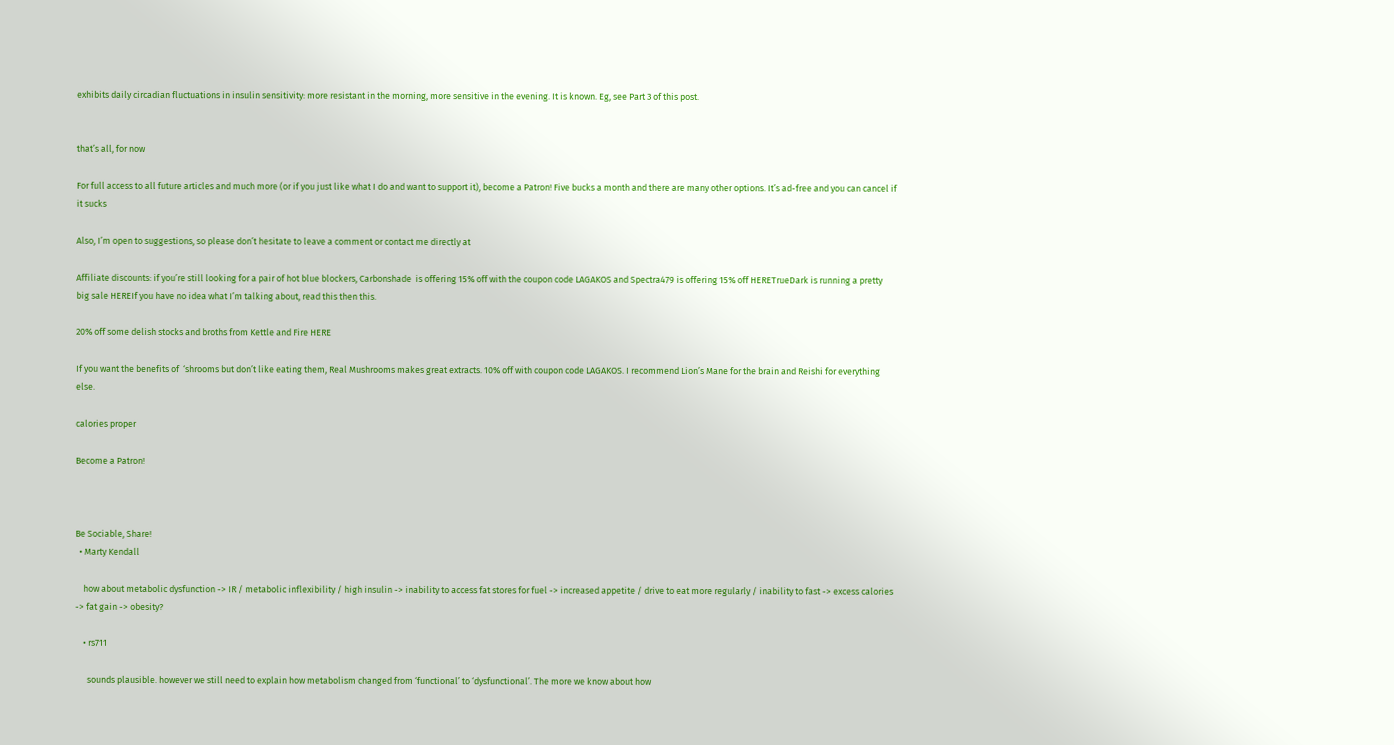exhibits daily circadian fluctuations in insulin sensitivity: more resistant in the morning, more sensitive in the evening. It is known. Eg, see Part 3 of this post.


that’s all, for now

For full access to all future articles and much more (or if you just like what I do and want to support it), become a Patron! Five bucks a month and there are many other options. It’s ad-free and you can cancel if it sucks

Also, I’m open to suggestions, so please don’t hesitate to leave a comment or contact me directly at

Affiliate discounts: if you’re still looking for a pair of hot blue blockers, Carbonshade  is offering 15% off with the coupon code LAGAKOS and Spectra479 is offering 15% off HERETrueDark is running a pretty big sale HEREIf you have no idea what I’m talking about, read this then this.

20% off some delish stocks and broths from Kettle and Fire HERE

If you want the benefits of  ‘shrooms but don’t like eating them, Real Mushrooms makes great extracts. 10% off with coupon code LAGAKOS. I recommend Lion’s Mane for the brain and Reishi for everything else.

calories proper

Become a Patron!



Be Sociable, Share!
  • Marty Kendall

    how about metabolic dysfunction -> IR / metabolic inflexibility / high insulin -> inability to access fat stores for fuel -> increased appetite / drive to eat more regularly / inability to fast -> excess calories -> fat gain -> obesity?

    • rs711

      sounds plausible. however we still need to explain how metabolism changed from ‘functional’ to ‘dysfunctional’. The more we know about how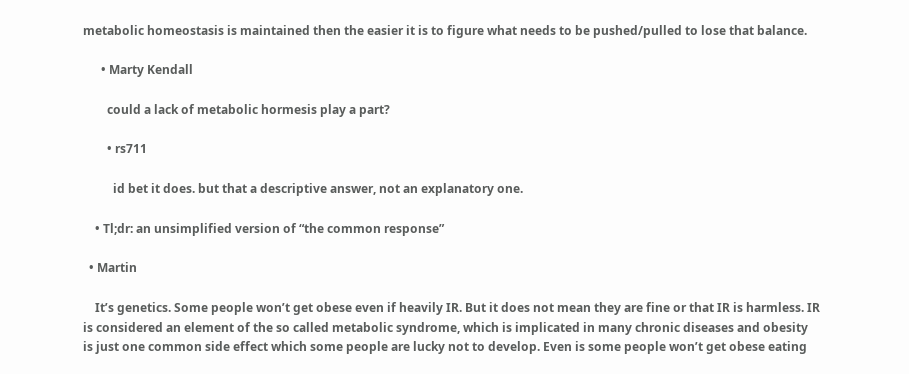metabolic homeostasis is maintained then the easier it is to figure what needs to be pushed/pulled to lose that balance.

      • Marty Kendall

        could a lack of metabolic hormesis play a part?

        • rs711

          id bet it does. but that a descriptive answer, not an explanatory one.

    • Tl;dr: an unsimplified version of “the common response”

  • Martin

    It’s genetics. Some people won’t get obese even if heavily IR. But it does not mean they are fine or that IR is harmless. IR is considered an element of the so called metabolic syndrome, which is implicated in many chronic diseases and obesity is just one common side effect which some people are lucky not to develop. Even is some people won’t get obese eating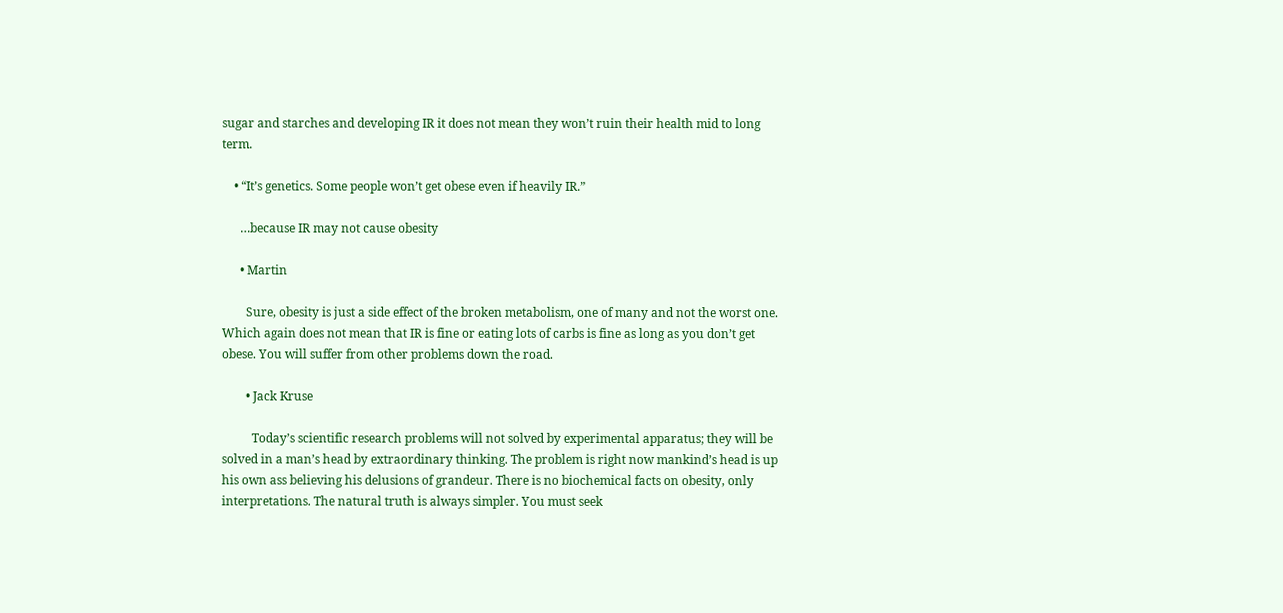sugar and starches and developing IR it does not mean they won’t ruin their health mid to long term.

    • “It’s genetics. Some people won’t get obese even if heavily IR.”

      …because IR may not cause obesity

      • Martin

        Sure, obesity is just a side effect of the broken metabolism, one of many and not the worst one. Which again does not mean that IR is fine or eating lots of carbs is fine as long as you don’t get obese. You will suffer from other problems down the road.

        • Jack Kruse

          Today’s scientific research problems will not solved by experimental apparatus; they will be solved in a man’s head by extraordinary thinking. The problem is right now mankind’s head is up his own ass believing his delusions of grandeur. There is no biochemical facts on obesity, only interpretations. The natural truth is always simpler. You must seek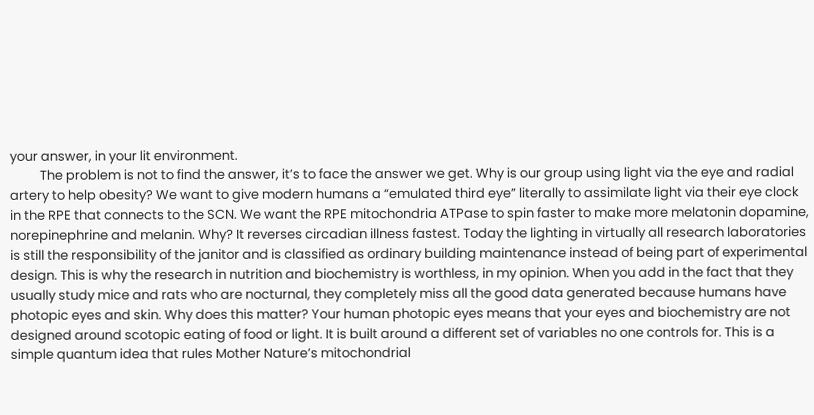your answer, in your lit environment.
          The problem is not to find the answer, it’s to face the answer we get. Why is our group using light via the eye and radial artery to help obesity? We want to give modern humans a “emulated third eye” literally to assimilate light via their eye clock in the RPE that connects to the SCN. We want the RPE mitochondria ATPase to spin faster to make more melatonin dopamine, norepinephrine and melanin. Why? It reverses circadian illness fastest. Today the lighting in virtually all research laboratories is still the responsibility of the janitor and is classified as ordinary building maintenance instead of being part of experimental design. This is why the research in nutrition and biochemistry is worthless, in my opinion. When you add in the fact that they usually study mice and rats who are nocturnal, they completely miss all the good data generated because humans have photopic eyes and skin. Why does this matter? Your human photopic eyes means that your eyes and biochemistry are not designed around scotopic eating of food or light. It is built around a different set of variables no one controls for. This is a simple quantum idea that rules Mother Nature’s mitochondrial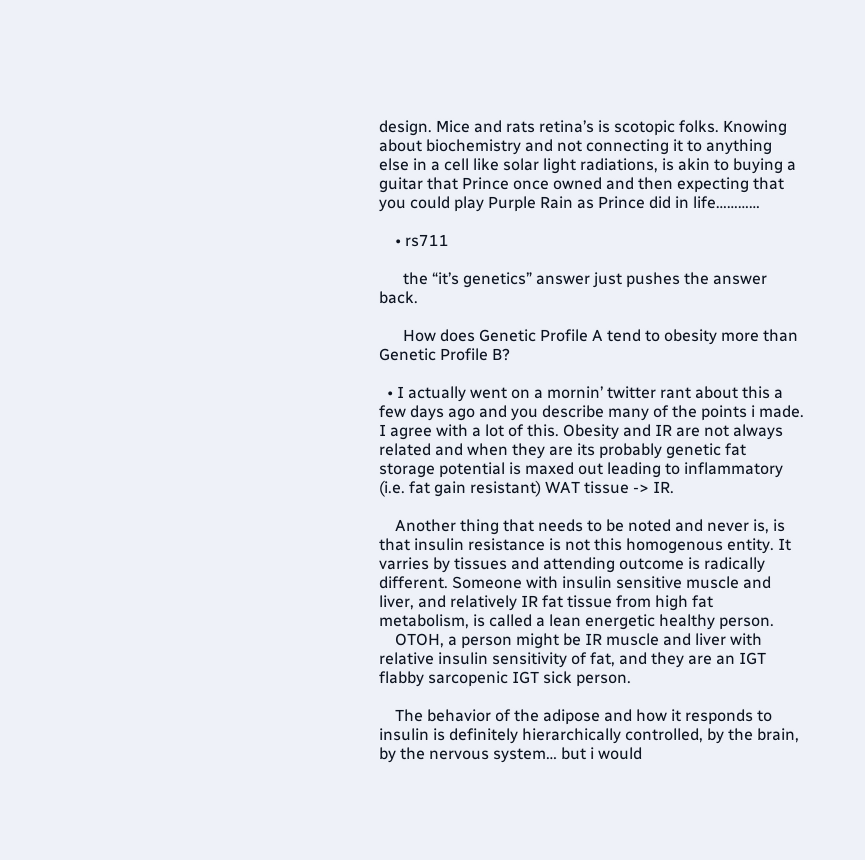design. Mice and rats retina’s is scotopic folks. Knowing about biochemistry and not connecting it to anything else in a cell like solar light radiations, is akin to buying a guitar that Prince once owned and then expecting that you could play Purple Rain as Prince did in life…………

    • rs711

      the “it’s genetics” answer just pushes the answer back.

      How does Genetic Profile A tend to obesity more than Genetic Profile B?

  • I actually went on a mornin’ twitter rant about this a few days ago and you describe many of the points i made. I agree with a lot of this. Obesity and IR are not always related and when they are its probably genetic fat storage potential is maxed out leading to inflammatory (i.e. fat gain resistant) WAT tissue -> IR.

    Another thing that needs to be noted and never is, is that insulin resistance is not this homogenous entity. It varries by tissues and attending outcome is radically different. Someone with insulin sensitive muscle and liver, and relatively IR fat tissue from high fat metabolism, is called a lean energetic healthy person.
    OTOH, a person might be IR muscle and liver with relative insulin sensitivity of fat, and they are an IGT flabby sarcopenic IGT sick person.

    The behavior of the adipose and how it responds to insulin is definitely hierarchically controlled, by the brain, by the nervous system… but i would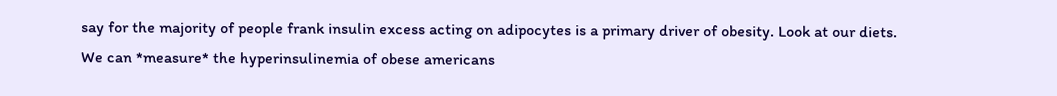say for the majority of people frank insulin excess acting on adipocytes is a primary driver of obesity. Look at our diets. We can *measure* the hyperinsulinemia of obese americans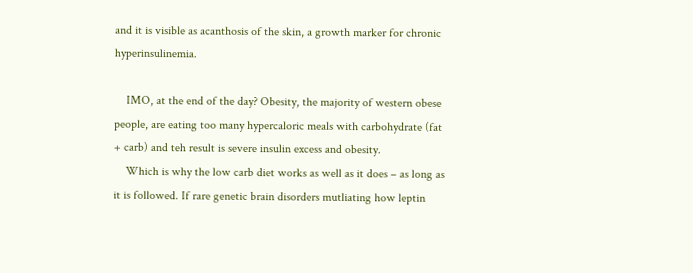and it is visible as acanthosis of the skin, a growth marker for chronic hyperinsulinemia.

    IMO, at the end of the day? Obesity, the majority of western obese people, are eating too many hypercaloric meals with carbohydrate (fat + carb) and teh result is severe insulin excess and obesity.
    Which is why the low carb diet works as well as it does – as long as it is followed. If rare genetic brain disorders mutliating how leptin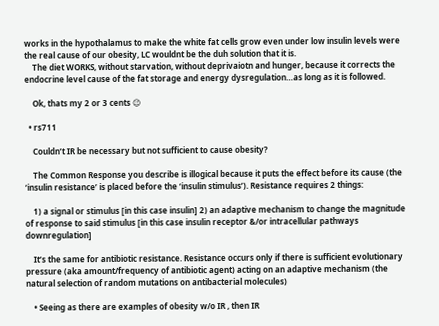works in the hypothalamus to make the white fat cells grow even under low insulin levels were the real cause of our obesity, LC wouldnt be the duh solution that it is.
    The diet WORKS, without starvation, without deprivaiotn and hunger, because it corrects the endocrine level cause of the fat storage and energy dysregulation…as long as it is followed.

    Ok, thats my 2 or 3 cents 😉

  • rs711

    Couldn’t IR be necessary but not sufficient to cause obesity?

    The Common Response you describe is illogical because it puts the effect before its cause (the ‘insulin resistance’ is placed before the ‘insulin stimulus’). Resistance requires 2 things:

    1) a signal or stimulus [in this case insulin] 2) an adaptive mechanism to change the magnitude of response to said stimulus [in this case insulin receptor &/or intracellular pathways downregulation]

    It’s the same for antibiotic resistance. Resistance occurs only if there is sufficient evolutionary pressure (aka amount/frequency of antibiotic agent) acting on an adaptive mechanism (the natural selection of random mutations on antibacterial molecules)

    • Seeing as there are examples of obesity w/o IR , then IR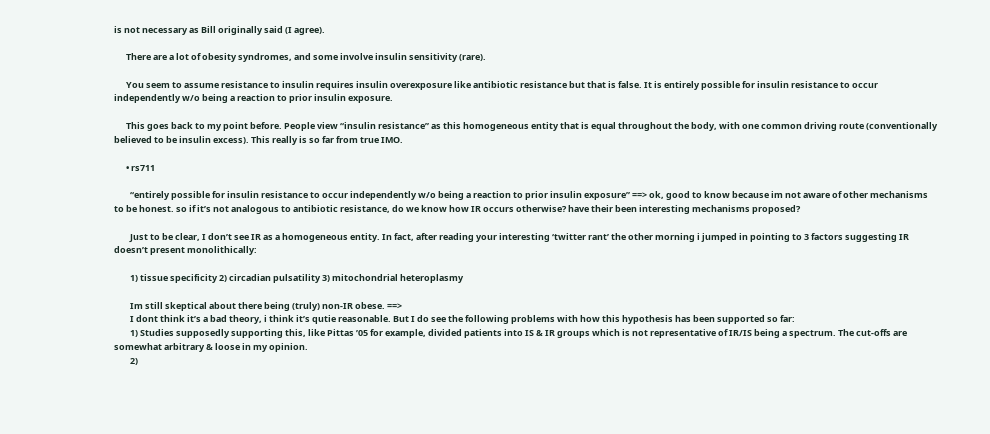is not necessary as Bill originally said (I agree).

      There are a lot of obesity syndromes, and some involve insulin sensitivity (rare).

      You seem to assume resistance to insulin requires insulin overexposure like antibiotic resistance but that is false. It is entirely possible for insulin resistance to occur independently w/o being a reaction to prior insulin exposure.

      This goes back to my point before. People view “insulin resistance” as this homogeneous entity that is equal throughout the body, with one common driving route (conventionally believed to be insulin excess). This really is so far from true IMO.

      • rs711

        “entirely possible for insulin resistance to occur independently w/o being a reaction to prior insulin exposure” ==> ok, good to know because im not aware of other mechanisms to be honest. so if it’s not analogous to antibiotic resistance, do we know how IR occurs otherwise? have their been interesting mechanisms proposed?

        Just to be clear, I don’t see IR as a homogeneous entity. In fact, after reading your interesting ‘twitter rant’ the other morning i jumped in pointing to 3 factors suggesting IR doesn’t present monolithically:

        1) tissue specificity 2) circadian pulsatility 3) mitochondrial heteroplasmy

        Im still skeptical about there being (truly) non-IR obese. ==>
        I dont think it’s a bad theory, i think it’s qutie reasonable. But I do see the following problems with how this hypothesis has been supported so far:
        1) Studies supposedly supporting this, like Pittas ’05 for example, divided patients into IS & IR groups which is not representative of IR/IS being a spectrum. The cut-offs are somewhat arbitrary & loose in my opinion.
        2)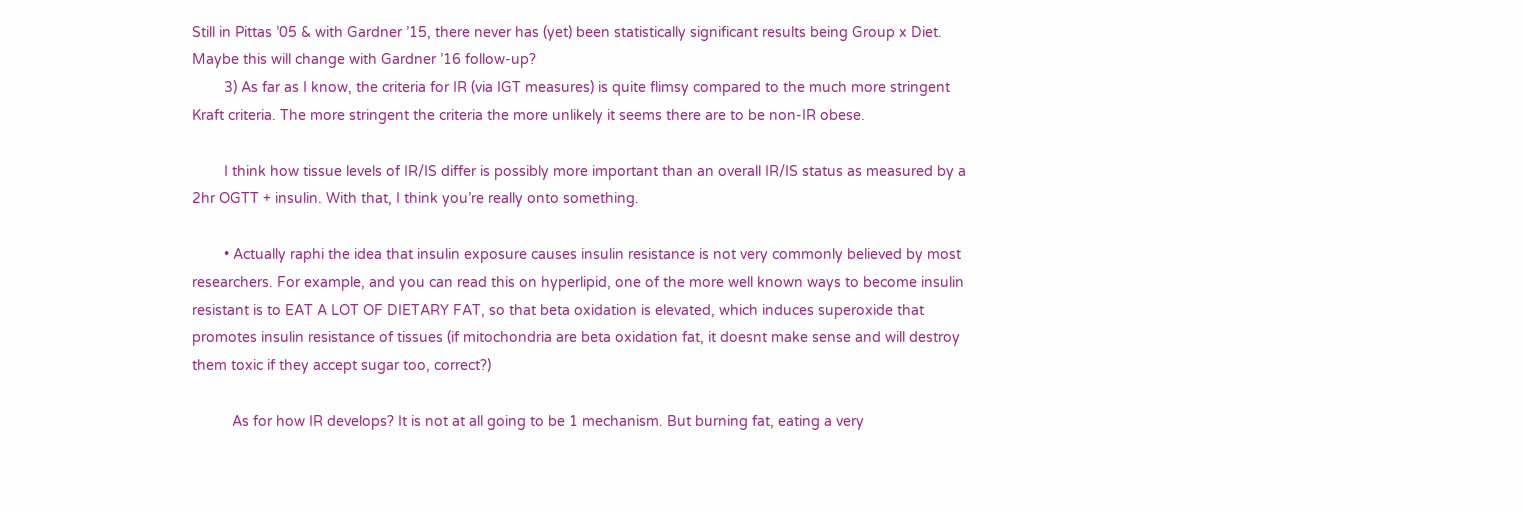Still in Pittas ’05 & with Gardner ’15, there never has (yet) been statistically significant results being Group x Diet. Maybe this will change with Gardner ’16 follow-up?
        3) As far as I know, the criteria for IR (via IGT measures) is quite flimsy compared to the much more stringent Kraft criteria. The more stringent the criteria the more unlikely it seems there are to be non-IR obese.

        I think how tissue levels of IR/IS differ is possibly more important than an overall IR/IS status as measured by a 2hr OGTT + insulin. With that, I think you’re really onto something.

        • Actually raphi the idea that insulin exposure causes insulin resistance is not very commonly believed by most researchers. For example, and you can read this on hyperlipid, one of the more well known ways to become insulin resistant is to EAT A LOT OF DIETARY FAT, so that beta oxidation is elevated, which induces superoxide that promotes insulin resistance of tissues (if mitochondria are beta oxidation fat, it doesnt make sense and will destroy them toxic if they accept sugar too, correct?)

          As for how IR develops? It is not at all going to be 1 mechanism. But burning fat, eating a very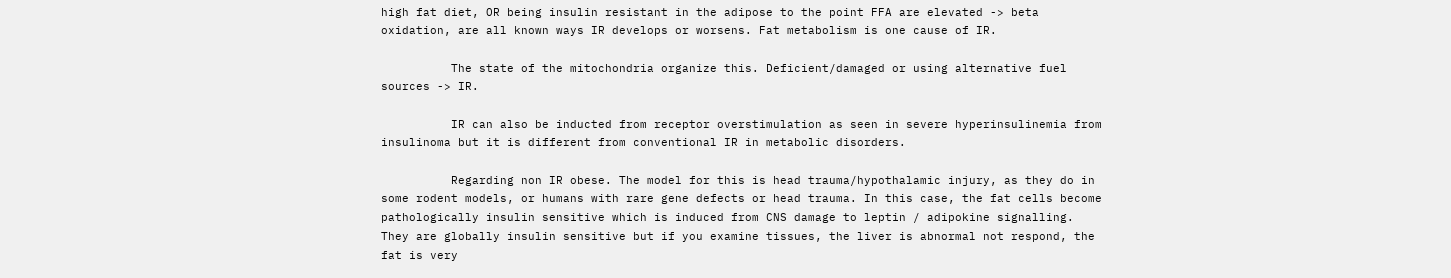high fat diet, OR being insulin resistant in the adipose to the point FFA are elevated -> beta oxidation, are all known ways IR develops or worsens. Fat metabolism is one cause of IR.

          The state of the mitochondria organize this. Deficient/damaged or using alternative fuel sources -> IR.

          IR can also be inducted from receptor overstimulation as seen in severe hyperinsulinemia from insulinoma but it is different from conventional IR in metabolic disorders.

          Regarding non IR obese. The model for this is head trauma/hypothalamic injury, as they do in some rodent models, or humans with rare gene defects or head trauma. In this case, the fat cells become pathologically insulin sensitive which is induced from CNS damage to leptin / adipokine signalling. They are globally insulin sensitive but if you examine tissues, the liver is abnormal not respond, the fat is very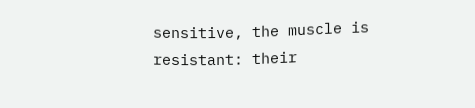sensitive, the muscle is resistant: their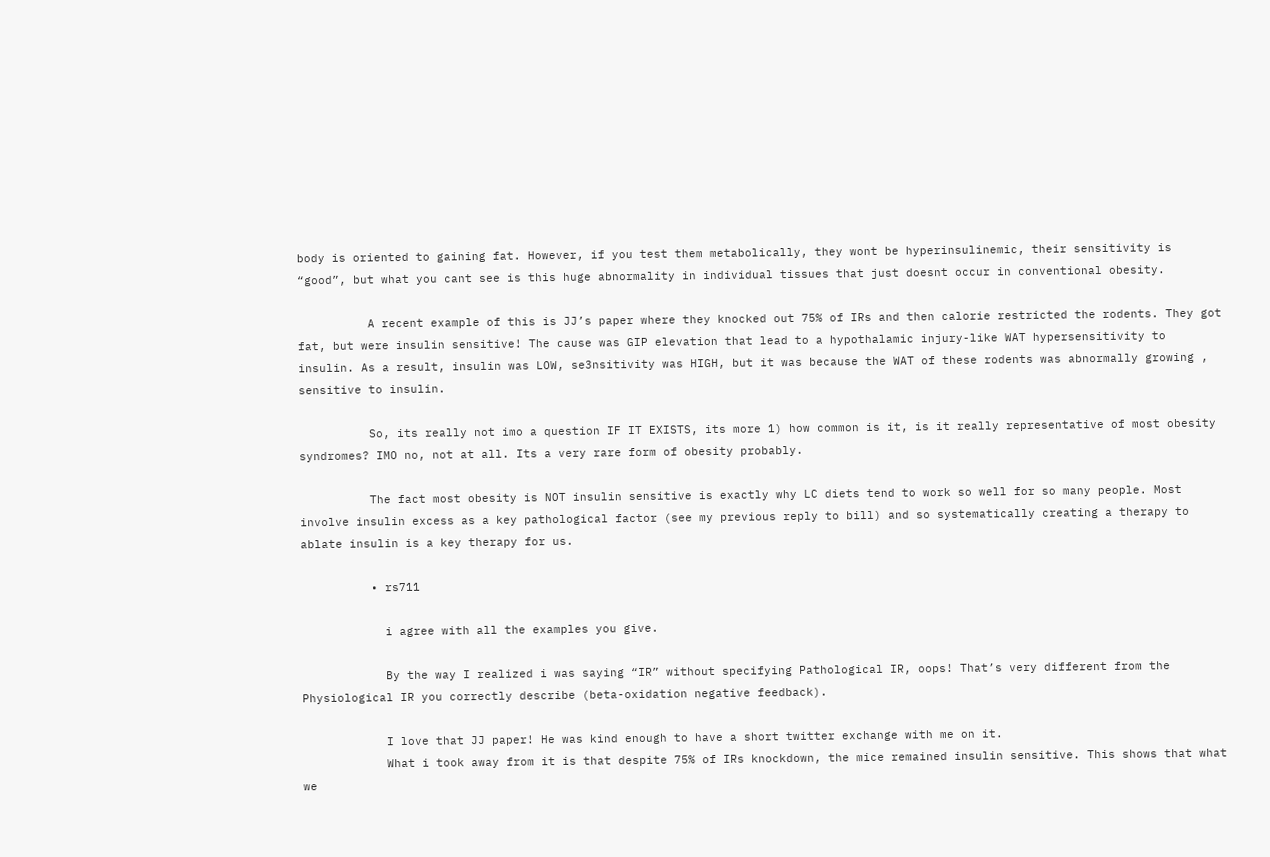body is oriented to gaining fat. However, if you test them metabolically, they wont be hyperinsulinemic, their sensitivity is “good”, but what you cant see is this huge abnormality in individual tissues that just doesnt occur in conventional obesity.

          A recent example of this is JJ’s paper where they knocked out 75% of IRs and then calorie restricted the rodents. They got fat, but were insulin sensitive! The cause was GIP elevation that lead to a hypothalamic injury-like WAT hypersensitivity to insulin. As a result, insulin was LOW, se3nsitivity was HIGH, but it was because the WAT of these rodents was abnormally growing , sensitive to insulin.

          So, its really not imo a question IF IT EXISTS, its more 1) how common is it, is it really representative of most obesity syndromes? IMO no, not at all. Its a very rare form of obesity probably.

          The fact most obesity is NOT insulin sensitive is exactly why LC diets tend to work so well for so many people. Most involve insulin excess as a key pathological factor (see my previous reply to bill) and so systematically creating a therapy to ablate insulin is a key therapy for us.

          • rs711

            i agree with all the examples you give.

            By the way I realized i was saying “IR” without specifying Pathological IR, oops! That’s very different from the Physiological IR you correctly describe (beta-oxidation negative feedback).

            I love that JJ paper! He was kind enough to have a short twitter exchange with me on it.
            What i took away from it is that despite 75% of IRs knockdown, the mice remained insulin sensitive. This shows that what we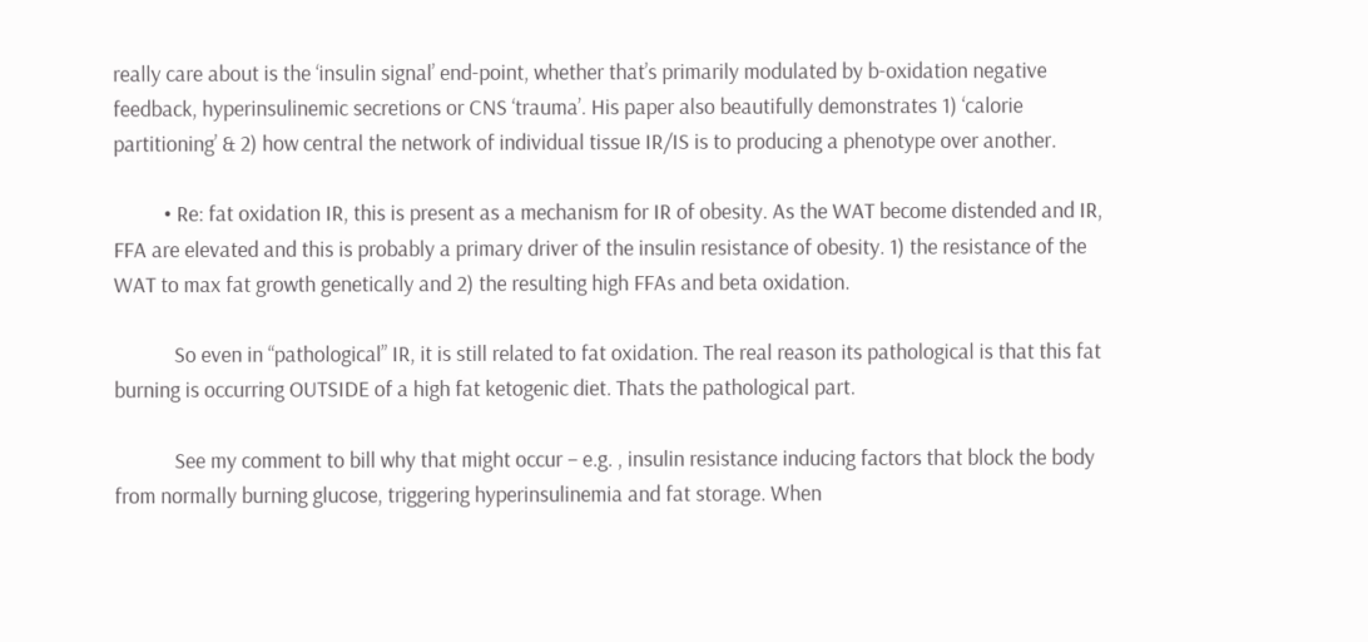really care about is the ‘insulin signal’ end-point, whether that’s primarily modulated by b-oxidation negative feedback, hyperinsulinemic secretions or CNS ‘trauma’. His paper also beautifully demonstrates 1) ‘calorie partitioning’ & 2) how central the network of individual tissue IR/IS is to producing a phenotype over another.

          • Re: fat oxidation IR, this is present as a mechanism for IR of obesity. As the WAT become distended and IR, FFA are elevated and this is probably a primary driver of the insulin resistance of obesity. 1) the resistance of the WAT to max fat growth genetically and 2) the resulting high FFAs and beta oxidation.

            So even in “pathological” IR, it is still related to fat oxidation. The real reason its pathological is that this fat burning is occurring OUTSIDE of a high fat ketogenic diet. Thats the pathological part.

            See my comment to bill why that might occur – e.g. , insulin resistance inducing factors that block the body from normally burning glucose, triggering hyperinsulinemia and fat storage. When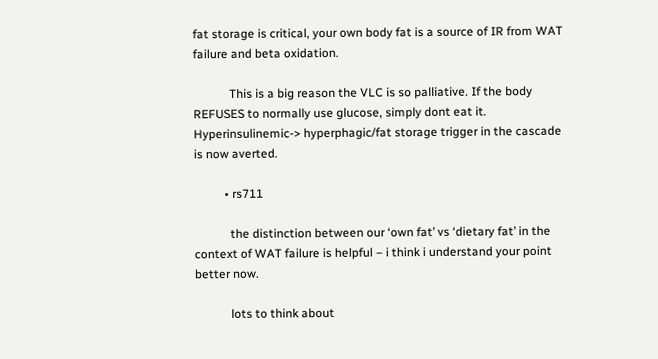fat storage is critical, your own body fat is a source of IR from WAT failure and beta oxidation.

            This is a big reason the VLC is so palliative. If the body REFUSES to normally use glucose, simply dont eat it. Hyperinsulinemic-> hyperphagic/fat storage trigger in the cascade is now averted.

          • rs711

            the distinction between our ‘own fat’ vs ‘dietary fat’ in the context of WAT failure is helpful – i think i understand your point better now.

            lots to think about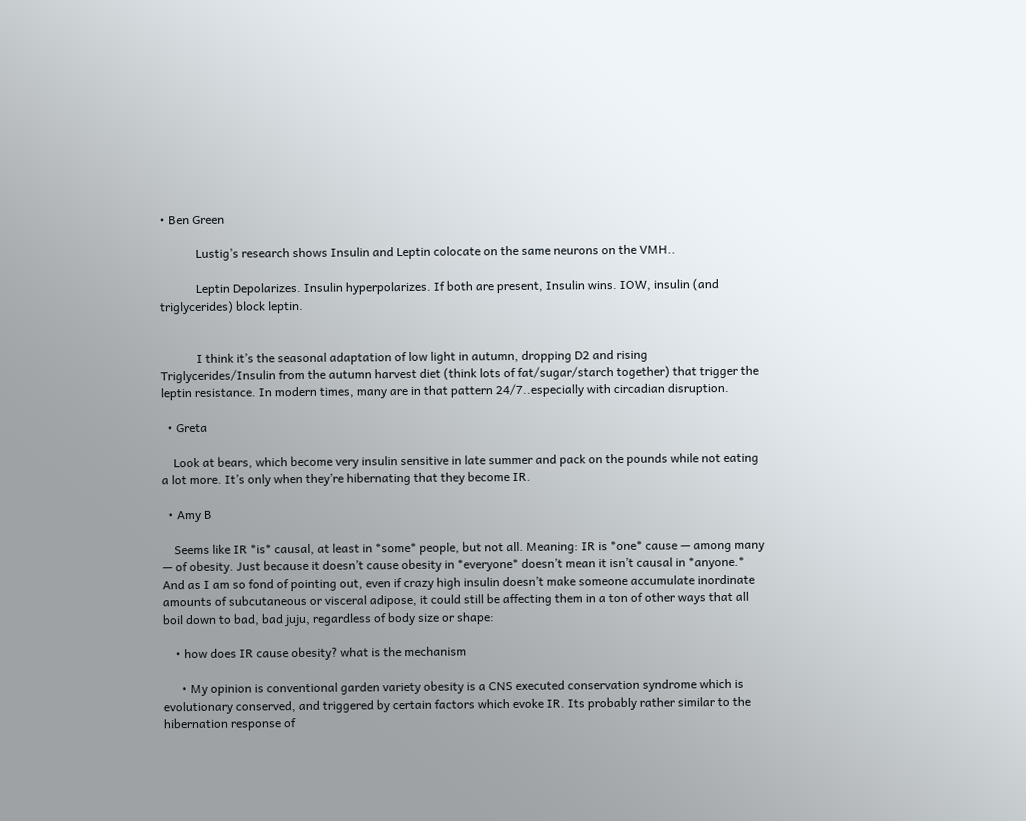• Ben Green

            Lustig’s research shows Insulin and Leptin colocate on the same neurons on the VMH..

            Leptin Depolarizes. Insulin hyperpolarizes. If both are present, Insulin wins. IOW, insulin (and triglycerides) block leptin.


            I think it’s the seasonal adaptation of low light in autumn, dropping D2 and rising Triglycerides/Insulin from the autumn harvest diet (think lots of fat/sugar/starch together) that trigger the leptin resistance. In modern times, many are in that pattern 24/7..especially with circadian disruption.

  • Greta

    Look at bears, which become very insulin sensitive in late summer and pack on the pounds while not eating a lot more. It’s only when they’re hibernating that they become IR.

  • Amy B

    Seems like IR *is* causal, at least in *some* people, but not all. Meaning: IR is *one* cause — among many — of obesity. Just because it doesn’t cause obesity in *everyone* doesn’t mean it isn’t causal in *anyone.* And as I am so fond of pointing out, even if crazy high insulin doesn’t make someone accumulate inordinate amounts of subcutaneous or visceral adipose, it could still be affecting them in a ton of other ways that all boil down to bad, bad juju, regardless of body size or shape:

    • how does IR cause obesity? what is the mechanism

      • My opinion is conventional garden variety obesity is a CNS executed conservation syndrome which is evolutionary conserved, and triggered by certain factors which evoke IR. Its probably rather similar to the hibernation response of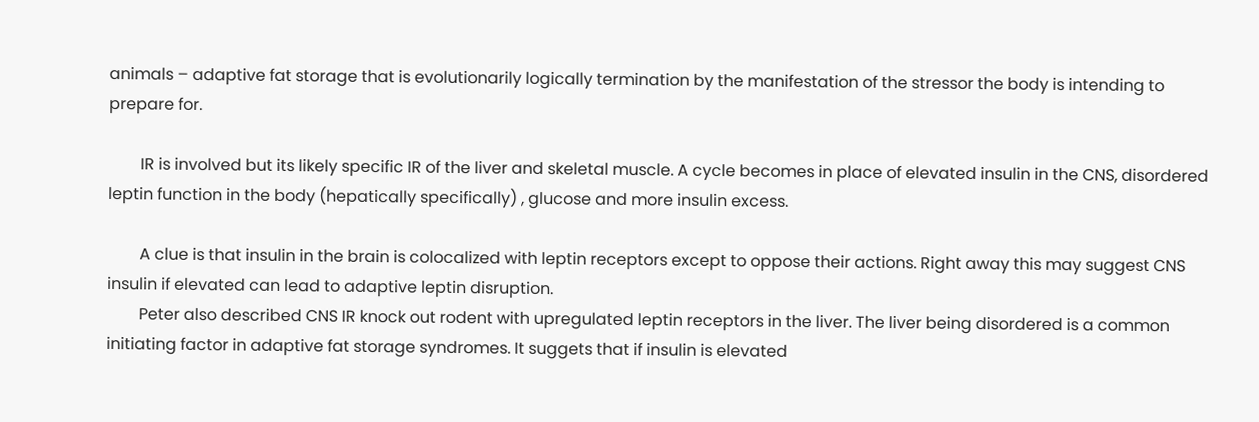animals – adaptive fat storage that is evolutionarily logically termination by the manifestation of the stressor the body is intending to prepare for.

        IR is involved but its likely specific IR of the liver and skeletal muscle. A cycle becomes in place of elevated insulin in the CNS, disordered leptin function in the body (hepatically specifically) , glucose and more insulin excess.

        A clue is that insulin in the brain is colocalized with leptin receptors except to oppose their actions. Right away this may suggest CNS insulin if elevated can lead to adaptive leptin disruption.
        Peter also described CNS IR knock out rodent with upregulated leptin receptors in the liver. The liver being disordered is a common initiating factor in adaptive fat storage syndromes. It suggets that if insulin is elevated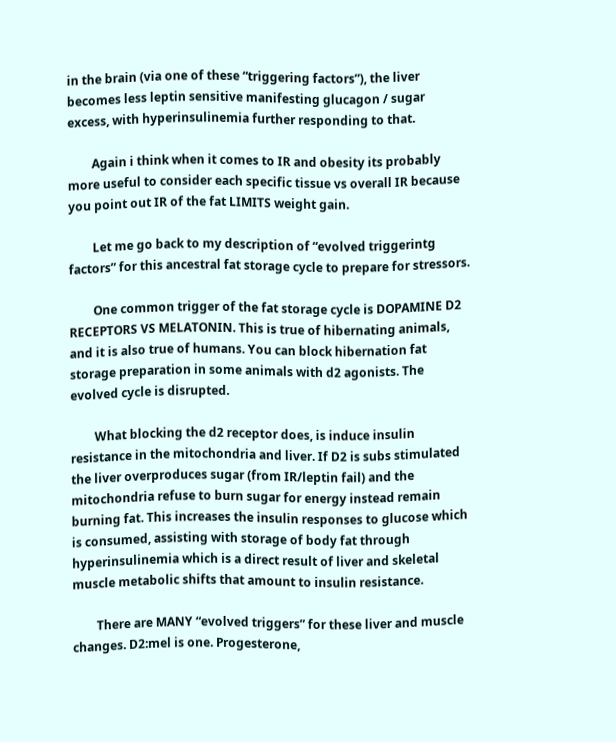in the brain (via one of these “triggering factors”), the liver becomes less leptin sensitive manifesting glucagon / sugar excess, with hyperinsulinemia further responding to that.

        Again i think when it comes to IR and obesity its probably more useful to consider each specific tissue vs overall IR because you point out IR of the fat LIMITS weight gain.

        Let me go back to my description of “evolved triggerintg factors” for this ancestral fat storage cycle to prepare for stressors.

        One common trigger of the fat storage cycle is DOPAMINE D2 RECEPTORS VS MELATONIN. This is true of hibernating animals, and it is also true of humans. You can block hibernation fat storage preparation in some animals with d2 agonists. The evolved cycle is disrupted.

        What blocking the d2 receptor does, is induce insulin resistance in the mitochondria and liver. If D2 is subs stimulated the liver overproduces sugar (from IR/leptin fail) and the mitochondria refuse to burn sugar for energy instead remain burning fat. This increases the insulin responses to glucose which is consumed, assisting with storage of body fat through hyperinsulinemia which is a direct result of liver and skeletal muscle metabolic shifts that amount to insulin resistance.

        There are MANY “evolved triggers” for these liver and muscle changes. D2:mel is one. Progesterone,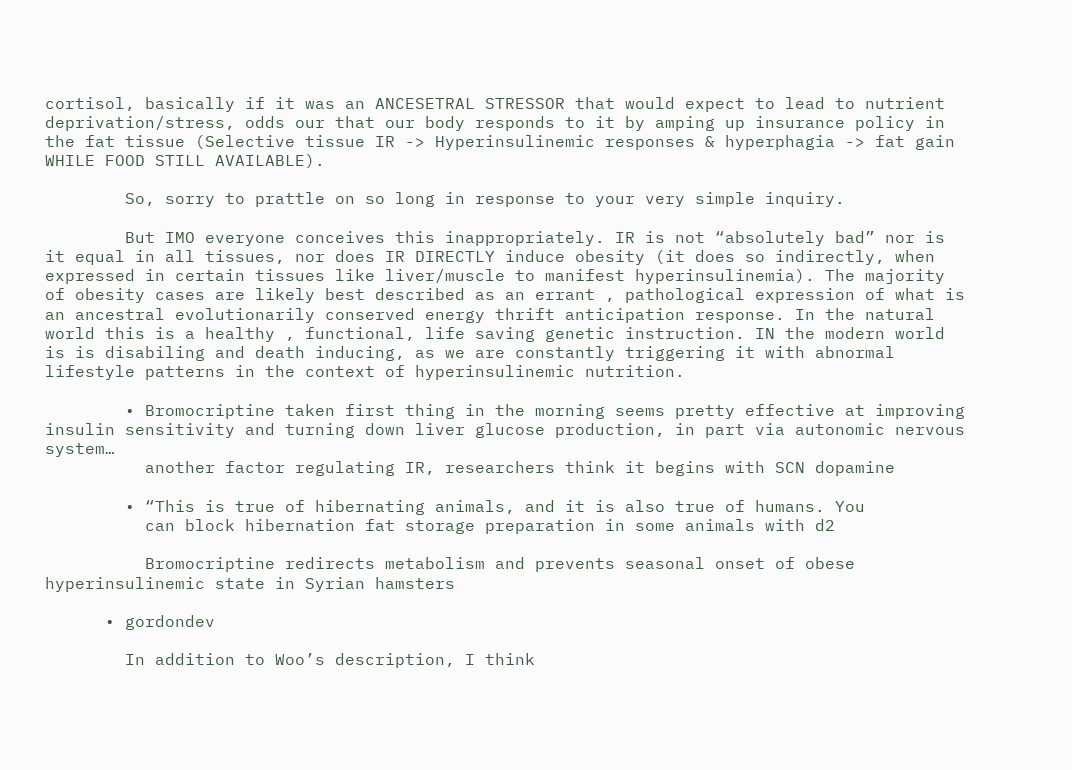cortisol, basically if it was an ANCESETRAL STRESSOR that would expect to lead to nutrient deprivation/stress, odds our that our body responds to it by amping up insurance policy in the fat tissue (Selective tissue IR -> Hyperinsulinemic responses & hyperphagia -> fat gain WHILE FOOD STILL AVAILABLE).

        So, sorry to prattle on so long in response to your very simple inquiry.

        But IMO everyone conceives this inappropriately. IR is not “absolutely bad” nor is it equal in all tissues, nor does IR DIRECTLY induce obesity (it does so indirectly, when expressed in certain tissues like liver/muscle to manifest hyperinsulinemia). The majority of obesity cases are likely best described as an errant , pathological expression of what is an ancestral evolutionarily conserved energy thrift anticipation response. In the natural world this is a healthy , functional, life saving genetic instruction. IN the modern world is is disabiling and death inducing, as we are constantly triggering it with abnormal lifestyle patterns in the context of hyperinsulinemic nutrition.

        • Bromocriptine taken first thing in the morning seems pretty effective at improving insulin sensitivity and turning down liver glucose production, in part via autonomic nervous system…
          another factor regulating IR, researchers think it begins with SCN dopamine

        • “This is true of hibernating animals, and it is also true of humans. You
          can block hibernation fat storage preparation in some animals with d2

          Bromocriptine redirects metabolism and prevents seasonal onset of obese hyperinsulinemic state in Syrian hamsters

      • gordondev

        In addition to Woo’s description, I think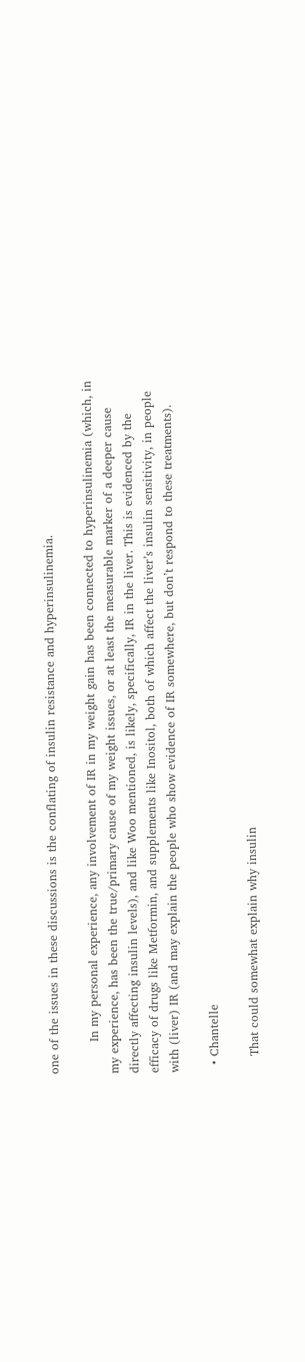one of the issues in these discussions is the conflating of insulin resistance and hyperinsulinemia.

        In my personal experience, any involvement of IR in my weight gain has been connected to hyperinsulinemia (which, in my experience, has been the true/primary cause of my weight issues, or at least the measurable marker of a deeper cause directly affecting insulin levels), and like Woo mentioned, is likely, specifically, IR in the liver. This is evidenced by the efficacy of drugs like Metformin, and supplements like Inositol, both of which affect the liver’s insulin sensitivity, in people with (liver) IR (and may explain the people who show evidence of IR somewhere, but don’t respond to these treatments).

  • Chantelle

    That could somewhat explain why insulin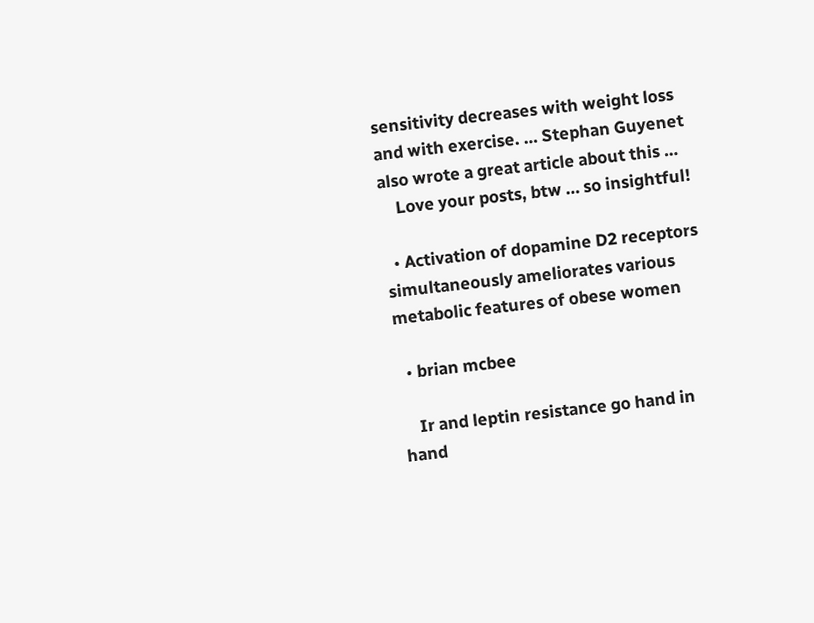sensitivity decreases with weight loss and with exercise. … Stephan Guyenet also wrote a great article about this …
    Love your posts, btw … so insightful!

  • Activation of dopamine D2 receptors simultaneously ameliorates various metabolic features of obese women

  • brian mcbee

    Ir and leptin resistance go hand in hand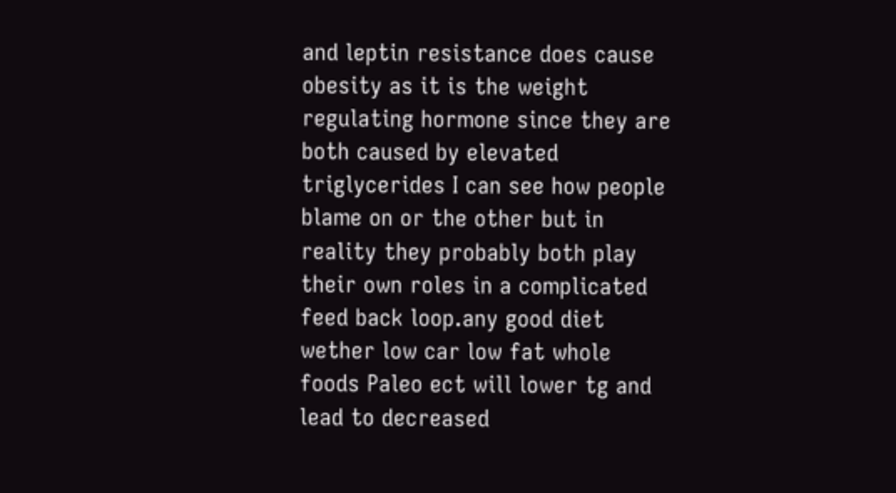and leptin resistance does cause obesity as it is the weight regulating hormone since they are both caused by elevated triglycerides I can see how people blame on or the other but in reality they probably both play their own roles in a complicated feed back loop.any good diet wether low car low fat whole foods Paleo ect will lower tg and lead to decreased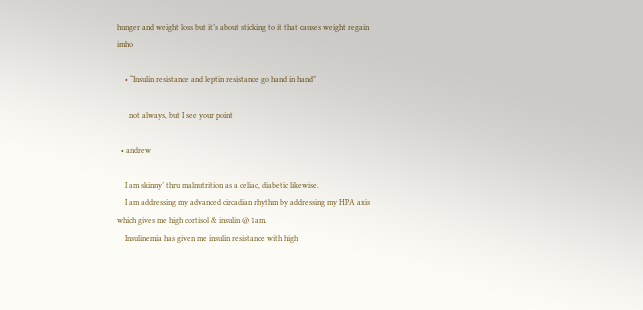hunger and weight loss but it’s about sticking to it that causes weight regain imho

    • “Insulin resistance and leptin resistance go hand in hand”

      not always, but I see your point

  • andrew

    I am skinny’ thru malnutrition as a celiac, diabetic likewise.
    I am addressing my advanced circadian rhythm by addressing my HPA axis which gives me high cortisol & insulin @ 1am.
    Insulinemia has given me insulin resistance with high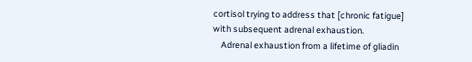cortisol trying to address that [chronic fatigue] with subsequent adrenal exhaustion.
    Adrenal exhaustion from a lifetime of gliadin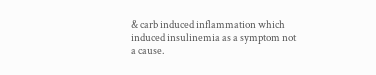& carb induced inflammation which induced insulinemia as a symptom not a cause.